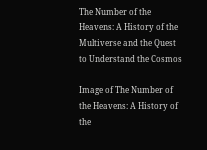The Number of the Heavens: A History of the Multiverse and the Quest to Understand the Cosmos

Image of The Number of the Heavens: A History of the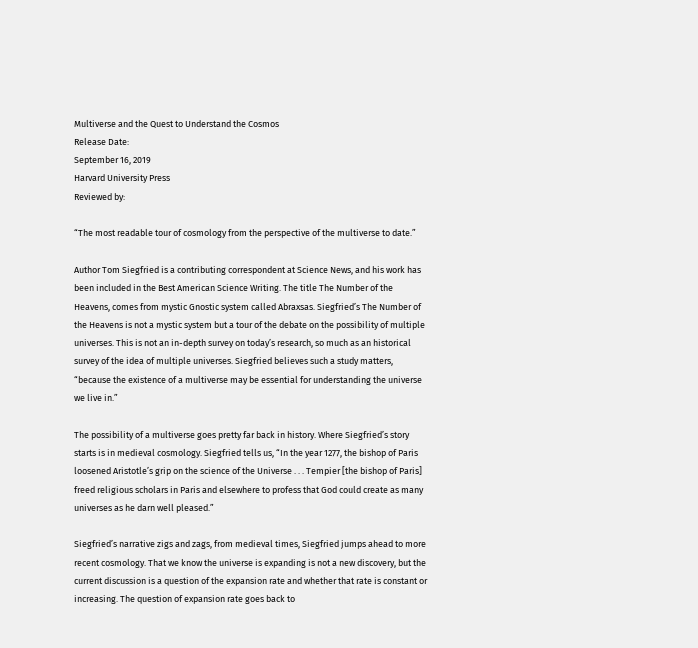Multiverse and the Quest to Understand the Cosmos
Release Date:
September 16, 2019
Harvard University Press
Reviewed by:

“The most readable tour of cosmology from the perspective of the multiverse to date.”

Author Tom Siegfried is a contributing correspondent at Science News, and his work has been included in the Best American Science Writing. The title The Number of the Heavens, comes from mystic Gnostic system called Abraxsas. Siegfried’s The Number of the Heavens is not a mystic system but a tour of the debate on the possibility of multiple universes. This is not an in-depth survey on today’s research, so much as an historical survey of the idea of multiple universes. Siegfried believes such a study matters, “because the existence of a multiverse may be essential for understanding the universe we live in.”

The possibility of a multiverse goes pretty far back in history. Where Siegfried’s story starts is in medieval cosmology. Siegfried tells us, “In the year 1277, the bishop of Paris loosened Aristotle’s grip on the science of the Universe . . . Tempier [the bishop of Paris] freed religious scholars in Paris and elsewhere to profess that God could create as many universes as he darn well pleased.”

Siegfried’s narrative zigs and zags, from medieval times, Siegfried jumps ahead to more recent cosmology. That we know the universe is expanding is not a new discovery, but the current discussion is a question of the expansion rate and whether that rate is constant or increasing. The question of expansion rate goes back to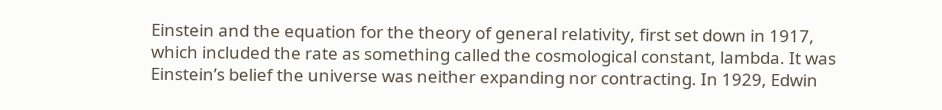Einstein and the equation for the theory of general relativity, first set down in 1917, which included the rate as something called the cosmological constant, lambda. It was Einstein’s belief the universe was neither expanding nor contracting. In 1929, Edwin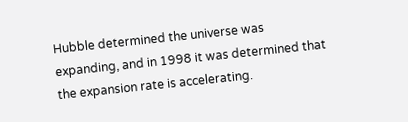Hubble determined the universe was expanding, and in 1998 it was determined that the expansion rate is accelerating.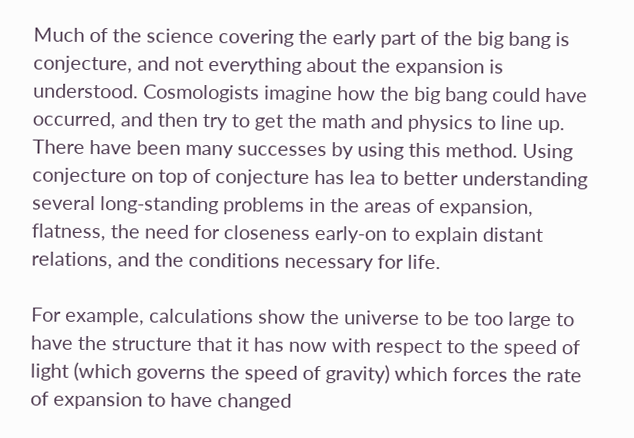Much of the science covering the early part of the big bang is conjecture, and not everything about the expansion is understood. Cosmologists imagine how the big bang could have occurred, and then try to get the math and physics to line up. There have been many successes by using this method. Using conjecture on top of conjecture has lea to better understanding several long-standing problems in the areas of expansion, flatness, the need for closeness early-on to explain distant relations, and the conditions necessary for life.

For example, calculations show the universe to be too large to have the structure that it has now with respect to the speed of light (which governs the speed of gravity) which forces the rate of expansion to have changed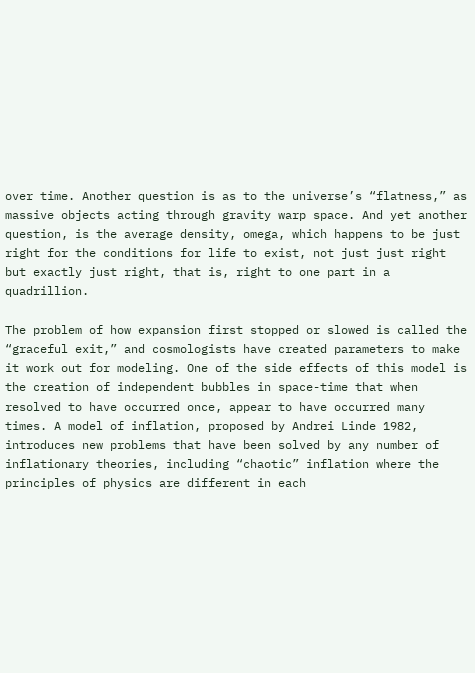over time. Another question is as to the universe’s “flatness,” as massive objects acting through gravity warp space. And yet another question, is the average density, omega, which happens to be just right for the conditions for life to exist, not just just right but exactly just right, that is, right to one part in a quadrillion.

The problem of how expansion first stopped or slowed is called the “graceful exit,” and cosmologists have created parameters to make it work out for modeling. One of the side effects of this model is the creation of independent bubbles in space-time that when resolved to have occurred once, appear to have occurred many times. A model of inflation, proposed by Andrei Linde 1982, introduces new problems that have been solved by any number of inflationary theories, including “chaotic” inflation where the principles of physics are different in each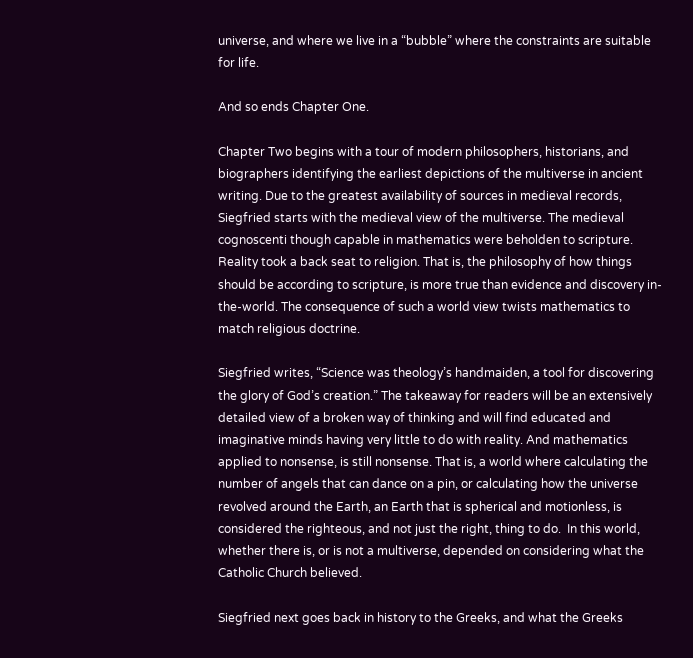universe, and where we live in a “bubble” where the constraints are suitable for life.

And so ends Chapter One.

Chapter Two begins with a tour of modern philosophers, historians, and biographers identifying the earliest depictions of the multiverse in ancient writing. Due to the greatest availability of sources in medieval records, Siegfried starts with the medieval view of the multiverse. The medieval cognoscenti though capable in mathematics were beholden to scripture. Reality took a back seat to religion. That is, the philosophy of how things should be according to scripture, is more true than evidence and discovery in-the-world. The consequence of such a world view twists mathematics to match religious doctrine.

Siegfried writes, “Science was theology’s handmaiden, a tool for discovering the glory of God’s creation.” The takeaway for readers will be an extensively detailed view of a broken way of thinking and will find educated and imaginative minds having very little to do with reality. And mathematics applied to nonsense, is still nonsense. That is, a world where calculating the number of angels that can dance on a pin, or calculating how the universe revolved around the Earth, an Earth that is spherical and motionless, is considered the righteous, and not just the right, thing to do.  In this world, whether there is, or is not a multiverse, depended on considering what the Catholic Church believed.

Siegfried next goes back in history to the Greeks, and what the Greeks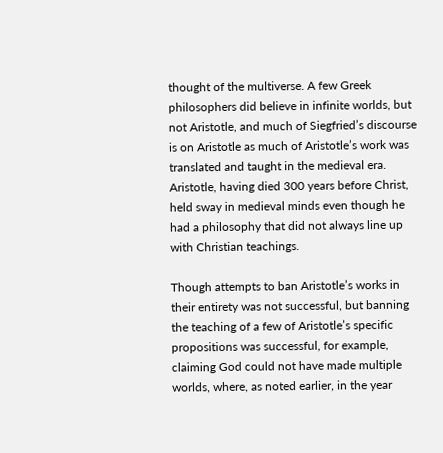thought of the multiverse. A few Greek philosophers did believe in infinite worlds, but not Aristotle, and much of Siegfried’s discourse is on Aristotle as much of Aristotle’s work was translated and taught in the medieval era. Aristotle, having died 300 years before Christ, held sway in medieval minds even though he had a philosophy that did not always line up with Christian teachings.

Though attempts to ban Aristotle’s works in their entirety was not successful, but banning the teaching of a few of Aristotle’s specific propositions was successful, for example, claiming God could not have made multiple worlds, where, as noted earlier, in the year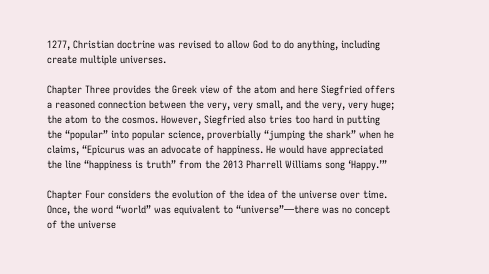1277, Christian doctrine was revised to allow God to do anything, including create multiple universes.

Chapter Three provides the Greek view of the atom and here Siegfried offers a reasoned connection between the very, very small, and the very, very huge; the atom to the cosmos. However, Siegfried also tries too hard in putting the “popular” into popular science, proverbially “jumping the shark” when he claims, “Epicurus was an advocate of happiness. He would have appreciated the line “happiness is truth” from the 2013 Pharrell Williams song ‘Happy.’”

Chapter Four considers the evolution of the idea of the universe over time. Once, the word “world” was equivalent to “universe”—there was no concept of the universe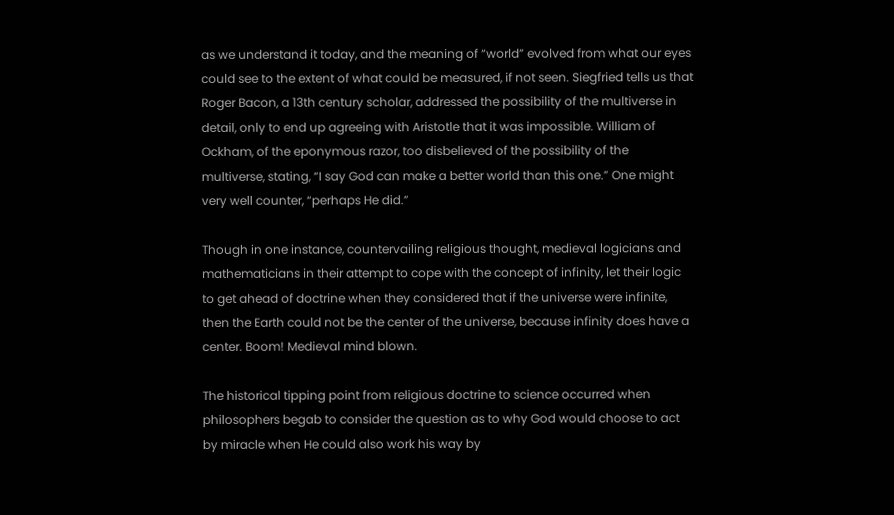as we understand it today, and the meaning of “world” evolved from what our eyes could see to the extent of what could be measured, if not seen. Siegfried tells us that Roger Bacon, a 13th century scholar, addressed the possibility of the multiverse in detail, only to end up agreeing with Aristotle that it was impossible. William of Ockham, of the eponymous razor, too disbelieved of the possibility of the multiverse, stating, “I say God can make a better world than this one.” One might very well counter, “perhaps He did.”

Though in one instance, countervailing religious thought, medieval logicians and mathematicians in their attempt to cope with the concept of infinity, let their logic to get ahead of doctrine when they considered that if the universe were infinite, then the Earth could not be the center of the universe, because infinity does have a center. Boom! Medieval mind blown.

The historical tipping point from religious doctrine to science occurred when philosophers begab to consider the question as to why God would choose to act by miracle when He could also work his way by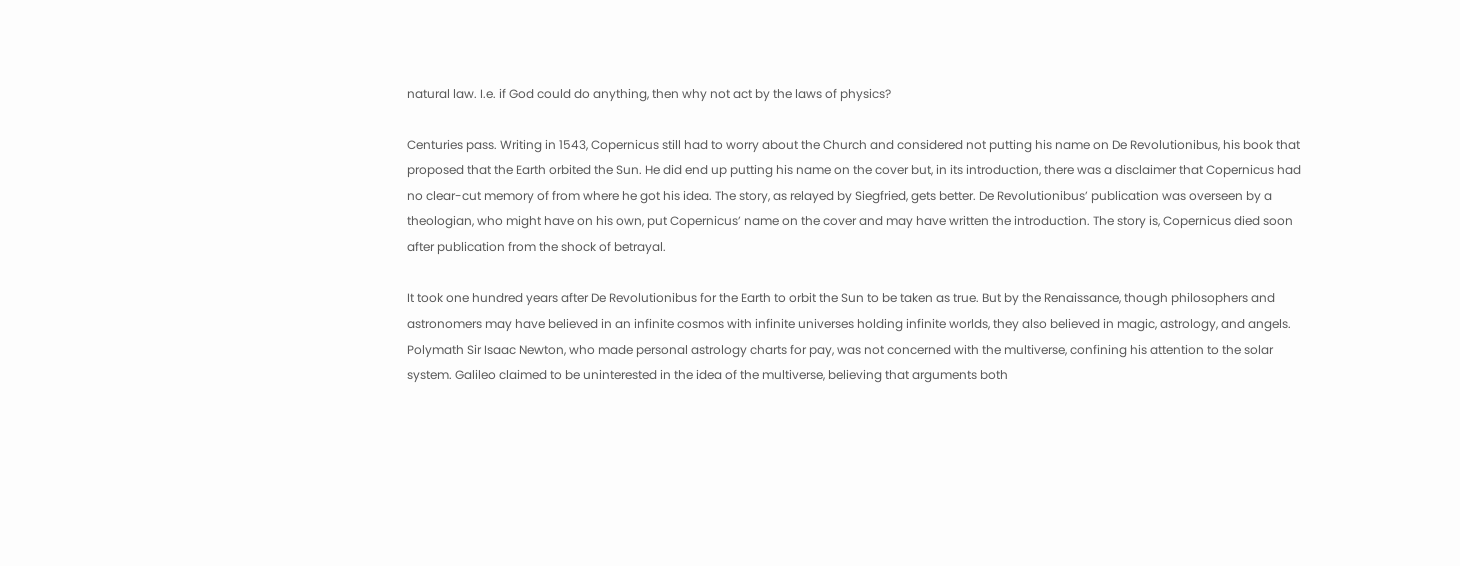natural law. I.e. if God could do anything, then why not act by the laws of physics?

Centuries pass. Writing in 1543, Copernicus still had to worry about the Church and considered not putting his name on De Revolutionibus, his book that proposed that the Earth orbited the Sun. He did end up putting his name on the cover but, in its introduction, there was a disclaimer that Copernicus had no clear-cut memory of from where he got his idea. The story, as relayed by Siegfried, gets better. De Revolutionibus’ publication was overseen by a theologian, who might have on his own, put Copernicus’ name on the cover and may have written the introduction. The story is, Copernicus died soon after publication from the shock of betrayal.

It took one hundred years after De Revolutionibus for the Earth to orbit the Sun to be taken as true. But by the Renaissance, though philosophers and astronomers may have believed in an infinite cosmos with infinite universes holding infinite worlds, they also believed in magic, astrology, and angels. Polymath Sir Isaac Newton, who made personal astrology charts for pay, was not concerned with the multiverse, confining his attention to the solar system. Galileo claimed to be uninterested in the idea of the multiverse, believing that arguments both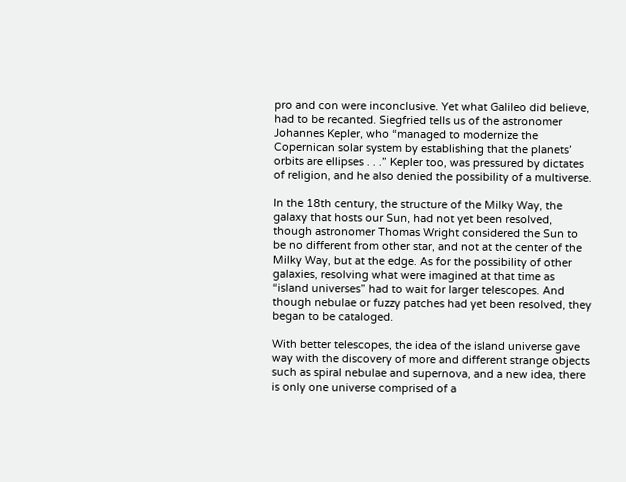pro and con were inconclusive. Yet what Galileo did believe, had to be recanted. Siegfried tells us of the astronomer Johannes Kepler, who “managed to modernize the Copernican solar system by establishing that the planets’ orbits are ellipses . . .” Kepler too, was pressured by dictates of religion, and he also denied the possibility of a multiverse.

In the 18th century, the structure of the Milky Way, the galaxy that hosts our Sun, had not yet been resolved, though astronomer Thomas Wright considered the Sun to be no different from other star, and not at the center of the Milky Way, but at the edge. As for the possibility of other galaxies, resolving what were imagined at that time as “island universes” had to wait for larger telescopes. And though nebulae or fuzzy patches had yet been resolved, they began to be cataloged.

With better telescopes, the idea of the island universe gave way with the discovery of more and different strange objects such as spiral nebulae and supernova, and a new idea, there is only one universe comprised of a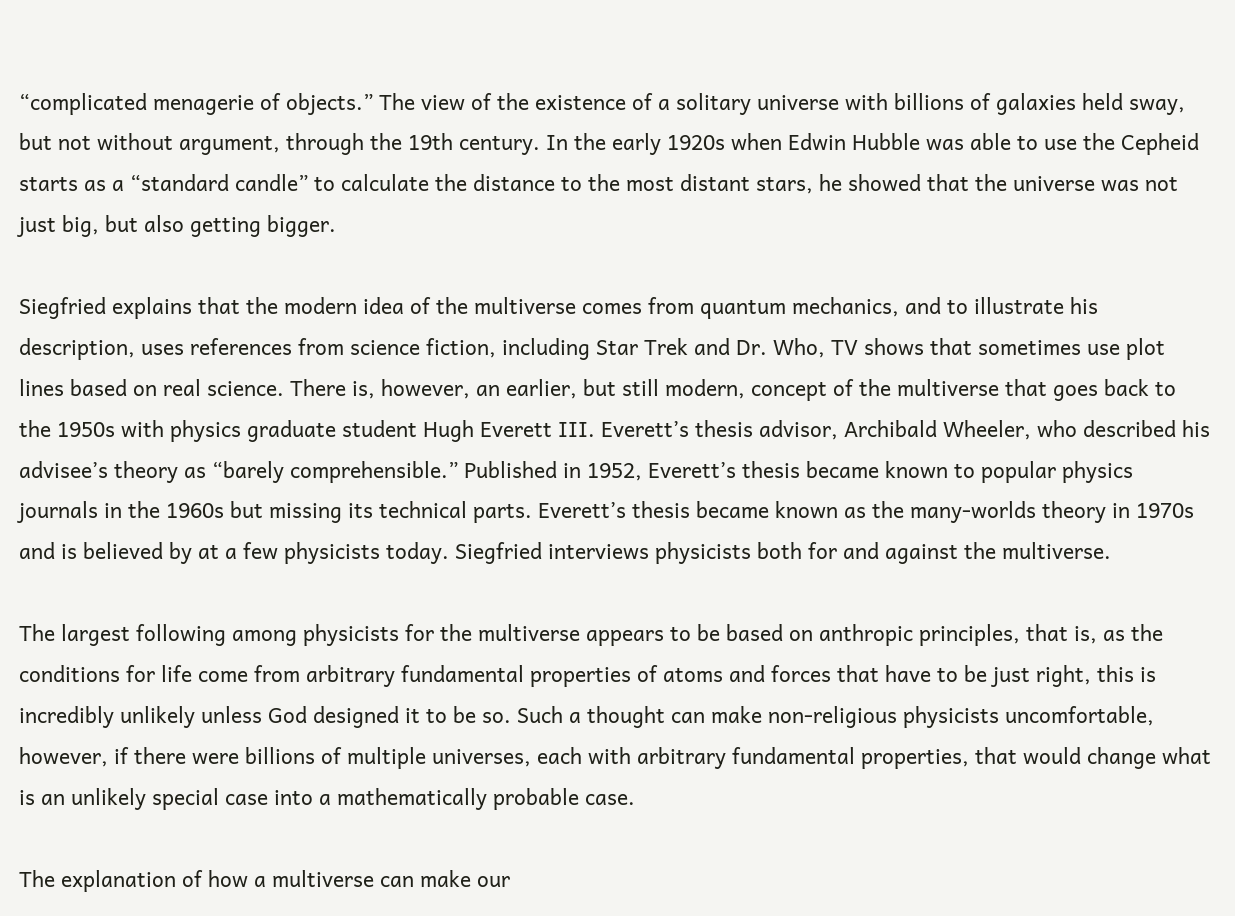“complicated menagerie of objects.” The view of the existence of a solitary universe with billions of galaxies held sway, but not without argument, through the 19th century. In the early 1920s when Edwin Hubble was able to use the Cepheid starts as a “standard candle” to calculate the distance to the most distant stars, he showed that the universe was not just big, but also getting bigger.

Siegfried explains that the modern idea of the multiverse comes from quantum mechanics, and to illustrate his description, uses references from science fiction, including Star Trek and Dr. Who, TV shows that sometimes use plot lines based on real science. There is, however, an earlier, but still modern, concept of the multiverse that goes back to the 1950s with physics graduate student Hugh Everett III. Everett’s thesis advisor, Archibald Wheeler, who described his advisee’s theory as “barely comprehensible.” Published in 1952, Everett’s thesis became known to popular physics journals in the 1960s but missing its technical parts. Everett’s thesis became known as the many-worlds theory in 1970s and is believed by at a few physicists today. Siegfried interviews physicists both for and against the multiverse.

The largest following among physicists for the multiverse appears to be based on anthropic principles, that is, as the conditions for life come from arbitrary fundamental properties of atoms and forces that have to be just right, this is incredibly unlikely unless God designed it to be so. Such a thought can make non-religious physicists uncomfortable, however, if there were billions of multiple universes, each with arbitrary fundamental properties, that would change what is an unlikely special case into a mathematically probable case.

The explanation of how a multiverse can make our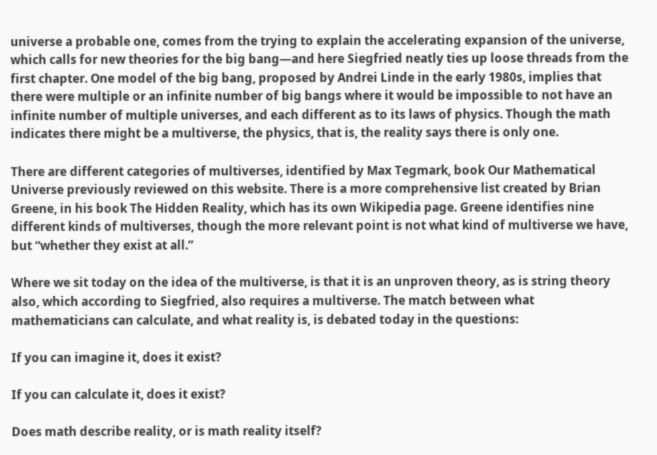universe a probable one, comes from the trying to explain the accelerating expansion of the universe, which calls for new theories for the big bang—and here Siegfried neatly ties up loose threads from the first chapter. One model of the big bang, proposed by Andrei Linde in the early 1980s, implies that there were multiple or an infinite number of big bangs where it would be impossible to not have an infinite number of multiple universes, and each different as to its laws of physics. Though the math indicates there might be a multiverse, the physics, that is, the reality says there is only one.

There are different categories of multiverses, identified by Max Tegmark, book Our Mathematical Universe previously reviewed on this website. There is a more comprehensive list created by Brian Greene, in his book The Hidden Reality, which has its own Wikipedia page. Greene identifies nine different kinds of multiverses, though the more relevant point is not what kind of multiverse we have, but “whether they exist at all.”

Where we sit today on the idea of the multiverse, is that it is an unproven theory, as is string theory also, which according to Siegfried, also requires a multiverse. The match between what mathematicians can calculate, and what reality is, is debated today in the questions:

If you can imagine it, does it exist?

If you can calculate it, does it exist?

Does math describe reality, or is math reality itself?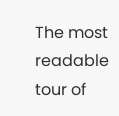The most readable tour of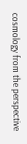cosmology from the perspective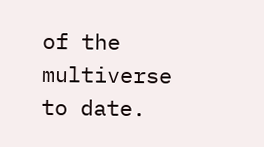of the multiverse to date.